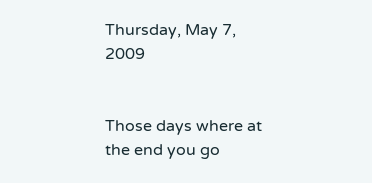Thursday, May 7, 2009


Those days where at the end you go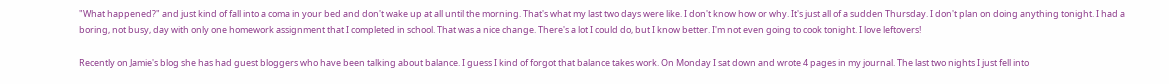"What happened?" and just kind of fall into a coma in your bed and don't wake up at all until the morning. That's what my last two days were like. I don't know how or why. It's just all of a sudden Thursday. I don't plan on doing anything tonight. I had a boring, not busy, day with only one homework assignment that I completed in school. That was a nice change. There's a lot I could do, but I know better. I'm not even going to cook tonight. I love leftovers!

Recently on Jamie's blog she has had guest bloggers who have been talking about balance. I guess I kind of forgot that balance takes work. On Monday I sat down and wrote 4 pages in my journal. The last two nights I just fell into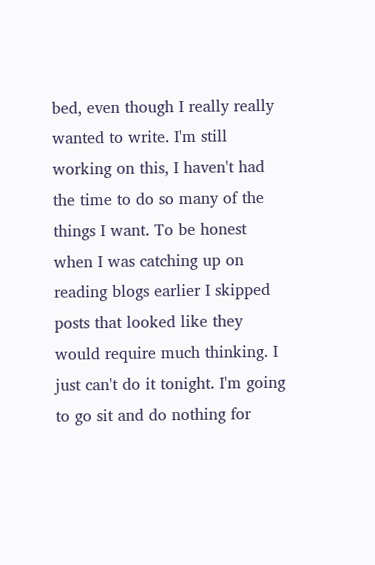bed, even though I really really wanted to write. I'm still working on this, I haven't had the time to do so many of the things I want. To be honest when I was catching up on reading blogs earlier I skipped posts that looked like they would require much thinking. I just can't do it tonight. I'm going to go sit and do nothing for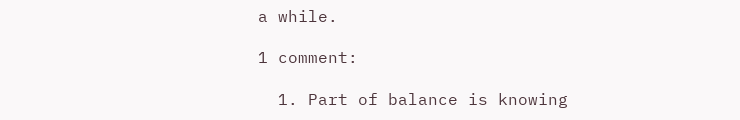a while.

1 comment:

  1. Part of balance is knowing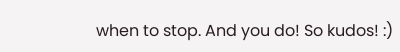when to stop. And you do! So kudos! :)